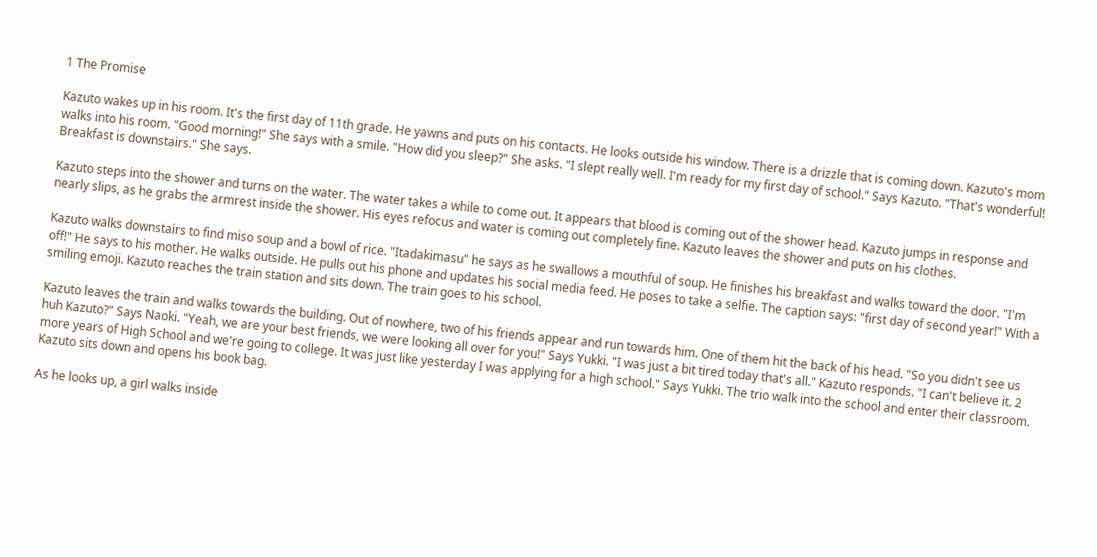1 The Promise

Kazuto wakes up in his room. It's the first day of 11th grade. He yawns and puts on his contacts. He looks outside his window. There is a drizzle that is coming down. Kazuto's mom walks into his room. "Good morning!" She says with a smile. "How did you sleep?" She asks. "I slept really well. I'm ready for my first day of school." Says Kazuto. "That's wonderful! Breakfast is downstairs." She says.

Kazuto steps into the shower and turns on the water. The water takes a while to come out. It appears that blood is coming out of the shower head. Kazuto jumps in response and nearly slips, as he grabs the armrest inside the shower. His eyes refocus and water is coming out completely fine. Kazuto leaves the shower and puts on his clothes.

Kazuto walks downstairs to find miso soup and a bowl of rice. "Itadakimasu" he says as he swallows a mouthful of soup. He finishes his breakfast and walks toward the door. "I'm off!" He says to his mother. He walks outside. He pulls out his phone and updates his social media feed. He poses to take a selfie. The caption says: "first day of second year!" With a smiling emoji. Kazuto reaches the train station and sits down. The train goes to his school.

Kazuto leaves the train and walks towards the building. Out of nowhere, two of his friends appear and run towards him. One of them hit the back of his head. "So you didn't see us huh Kazuto?" Says Naoki. "Yeah, we are your best friends, we were looking all over for you!" Says Yukki. "I was just a bit tired today that's all." Kazuto responds. "I can't believe it. 2 more years of High School and we're going to college. It was just like yesterday I was applying for a high school." Says Yukki. The trio walk into the school and enter their classroom. Kazuto sits down and opens his book bag.

As he looks up, a girl walks inside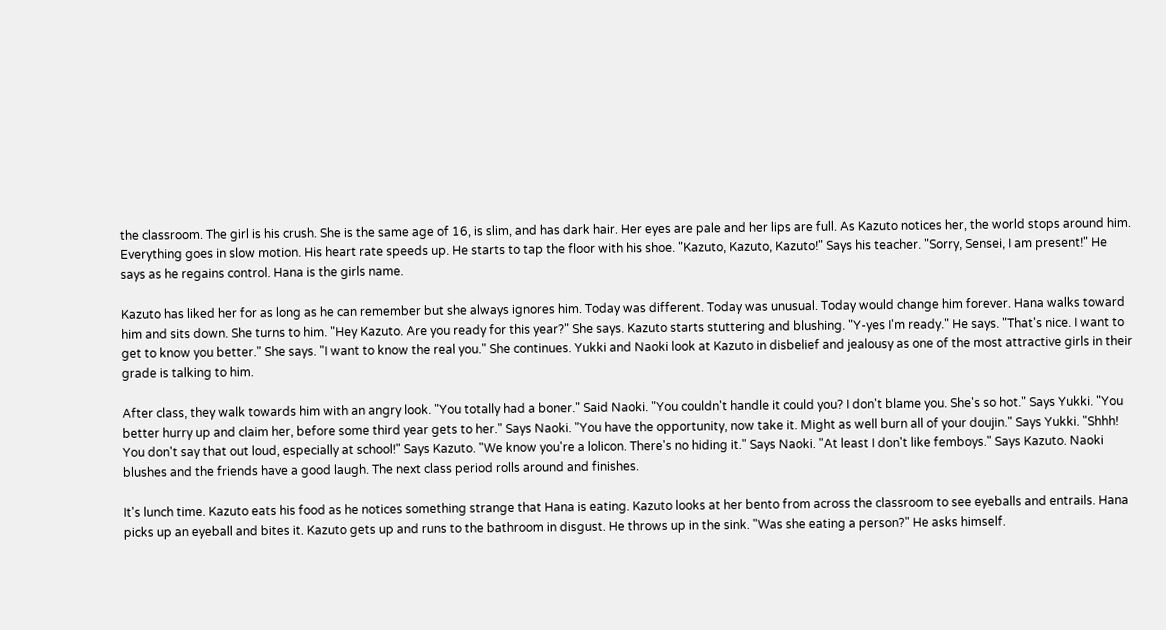the classroom. The girl is his crush. She is the same age of 16, is slim, and has dark hair. Her eyes are pale and her lips are full. As Kazuto notices her, the world stops around him. Everything goes in slow motion. His heart rate speeds up. He starts to tap the floor with his shoe. "Kazuto, Kazuto, Kazuto!" Says his teacher. "Sorry, Sensei, I am present!" He says as he regains control. Hana is the girls name.

Kazuto has liked her for as long as he can remember but she always ignores him. Today was different. Today was unusual. Today would change him forever. Hana walks toward him and sits down. She turns to him. "Hey Kazuto. Are you ready for this year?" She says. Kazuto starts stuttering and blushing. "Y-yes I'm ready." He says. "That's nice. I want to get to know you better." She says. "I want to know the real you." She continues. Yukki and Naoki look at Kazuto in disbelief and jealousy as one of the most attractive girls in their grade is talking to him.

After class, they walk towards him with an angry look. "You totally had a boner." Said Naoki. "You couldn't handle it could you? I don't blame you. She's so hot." Says Yukki. "You better hurry up and claim her, before some third year gets to her." Says Naoki. "You have the opportunity, now take it. Might as well burn all of your doujin." Says Yukki. "Shhh! You don't say that out loud, especially at school!" Says Kazuto. "We know you're a lolicon. There's no hiding it." Says Naoki. "At least I don't like femboys." Says Kazuto. Naoki blushes and the friends have a good laugh. The next class period rolls around and finishes.

It's lunch time. Kazuto eats his food as he notices something strange that Hana is eating. Kazuto looks at her bento from across the classroom to see eyeballs and entrails. Hana picks up an eyeball and bites it. Kazuto gets up and runs to the bathroom in disgust. He throws up in the sink. "Was she eating a person?" He asks himself.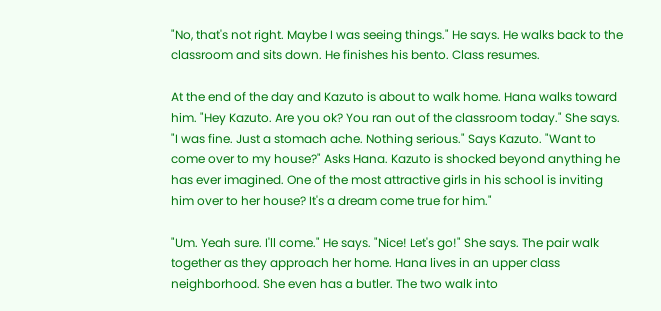"No, that's not right. Maybe I was seeing things." He says. He walks back to the classroom and sits down. He finishes his bento. Class resumes.

At the end of the day and Kazuto is about to walk home. Hana walks toward him. "Hey Kazuto. Are you ok? You ran out of the classroom today." She says. "I was fine. Just a stomach ache. Nothing serious." Says Kazuto. "Want to come over to my house?" Asks Hana. Kazuto is shocked beyond anything he has ever imagined. One of the most attractive girls in his school is inviting him over to her house? It's a dream come true for him."

"Um. Yeah sure. I'll come." He says. "Nice! Let's go!" She says. The pair walk together as they approach her home. Hana lives in an upper class neighborhood. She even has a butler. The two walk into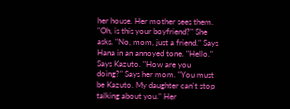her house. Her mother sees them. "Oh, is this your boyfriend?" She asks. "No, mom, just a friend." Says Hana in an annoyed tone. "Hello." Says Kazuto. "How are you doing?" Says her mom. "You must be Kazuto. My daughter can't stop talking about you." Her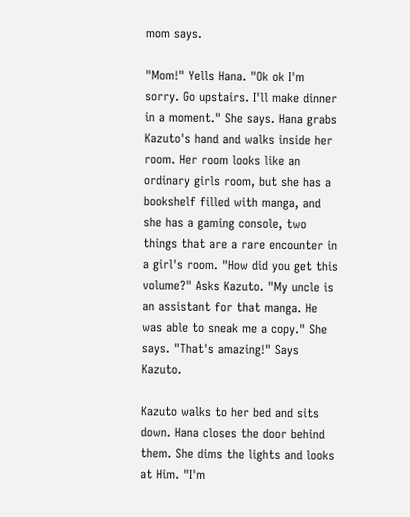mom says.

"Mom!" Yells Hana. "Ok ok I'm sorry. Go upstairs. I'll make dinner in a moment." She says. Hana grabs Kazuto's hand and walks inside her room. Her room looks like an ordinary girls room, but she has a bookshelf filled with manga, and she has a gaming console, two things that are a rare encounter in a girl's room. "How did you get this volume?" Asks Kazuto. "My uncle is an assistant for that manga. He was able to sneak me a copy." She says. "That's amazing!" Says Kazuto.

Kazuto walks to her bed and sits down. Hana closes the door behind them. She dims the lights and looks at Him. "I'm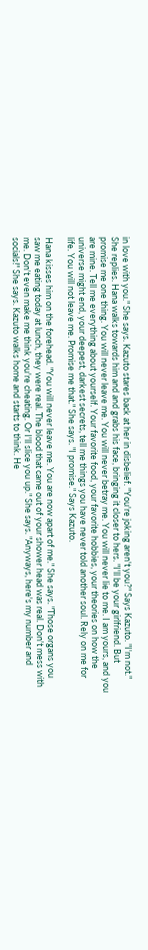in love with you." She says. Kazuto stares back at her in disbelief. "You're joking aren't you?" Says Kazuto. "I'm not." She replies. Hana walks towards him and and grabs his face, bringing it closer to hers. "I'll be your girlfriend. But promise me one thing. You will never leave me. You will never betray me. You will never lie to me. I am yours, and you are mine. Tell me everything about yourself. Your favorite food, your favorite hobbies, your theories on how the universe might end, your deepest, darkest secrets, tell me things you have never told another soul. Rely on me for life. You will not leave me. Promise me that." She says. "I promise." Says Kazuto.

Hana kisses him on the forehead. "You will never leave me. You are now apart of me." She says. "Those organs you saw me eating today at lunch, they were real. The blood that came out of your shower head was real. Don't mess with me. Don't even make me think you're cheating. Or I'll slice you up." She says. "Anyways, here's my number and socials!" She says. Kazuto walks home and starts to think. He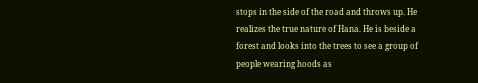stops in the side of the road and throws up. He realizes the true nature of Hana. He is beside a forest and looks into the trees to see a group of people wearing hoods as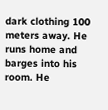dark clothing 100 meters away. He runs home and barges into his room. He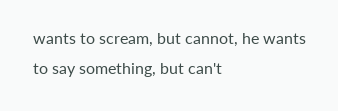wants to scream, but cannot, he wants to say something, but can't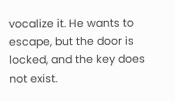vocalize it. He wants to escape, but the door is locked, and the key does not exist.